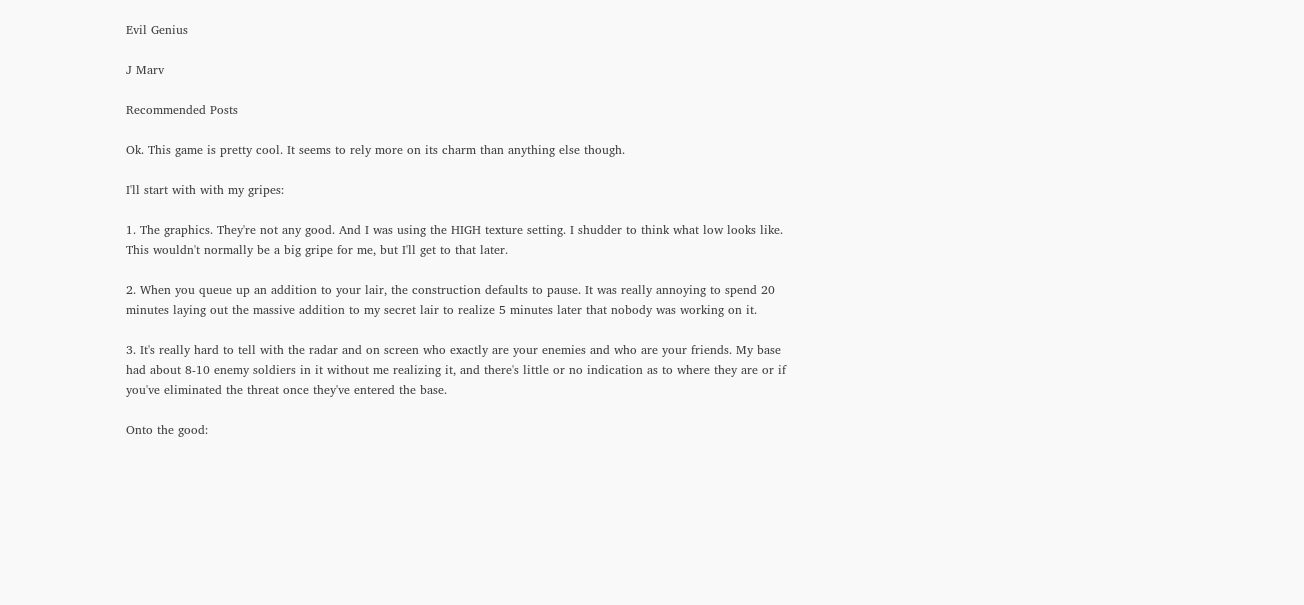Evil Genius

J Marv

Recommended Posts

Ok. This game is pretty cool. It seems to rely more on its charm than anything else though.

I'll start with with my gripes:

1. The graphics. They're not any good. And I was using the HIGH texture setting. I shudder to think what low looks like. This wouldn't normally be a big gripe for me, but I'll get to that later.

2. When you queue up an addition to your lair, the construction defaults to pause. It was really annoying to spend 20 minutes laying out the massive addition to my secret lair to realize 5 minutes later that nobody was working on it.

3. It's really hard to tell with the radar and on screen who exactly are your enemies and who are your friends. My base had about 8-10 enemy soldiers in it without me realizing it, and there's little or no indication as to where they are or if you've eliminated the threat once they've entered the base.

Onto the good: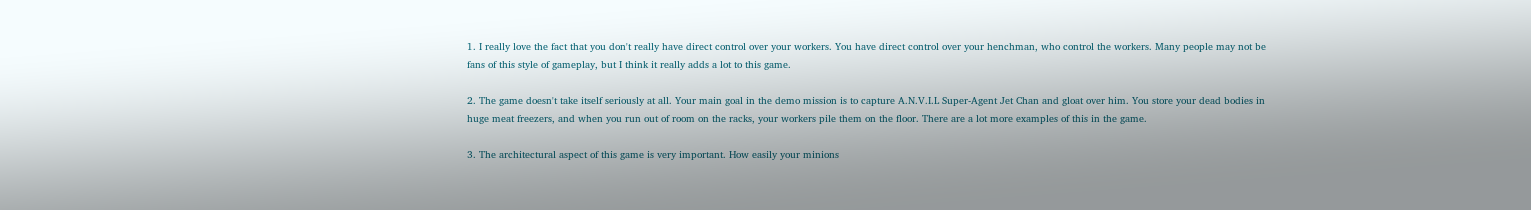1. I really love the fact that you don't really have direct control over your workers. You have direct control over your henchman, who control the workers. Many people may not be fans of this style of gameplay, but I think it really adds a lot to this game.

2. The game doesn't take itself seriously at all. Your main goal in the demo mission is to capture A.N.V.I.L Super-Agent Jet Chan and gloat over him. You store your dead bodies in huge meat freezers, and when you run out of room on the racks, your workers pile them on the floor. There are a lot more examples of this in the game.

3. The architectural aspect of this game is very important. How easily your minions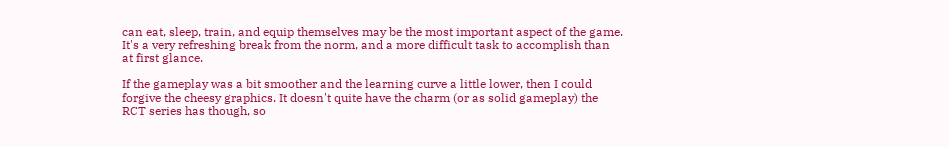can eat, sleep, train, and equip themselves may be the most important aspect of the game. It's a very refreshing break from the norm, and a more difficult task to accomplish than at first glance.

If the gameplay was a bit smoother and the learning curve a little lower, then I could forgive the cheesy graphics. It doesn't quite have the charm (or as solid gameplay) the RCT series has though, so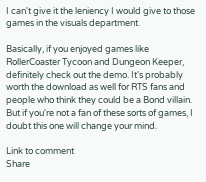I can't give it the leniency I would give to those games in the visuals department.

Basically, if you enjoyed games like RollerCoaster Tycoon and Dungeon Keeper, definitely check out the demo. It's probably worth the download as well for RTS fans and people who think they could be a Bond villain. But if you're not a fan of these sorts of games, I doubt this one will change your mind.

Link to comment
Share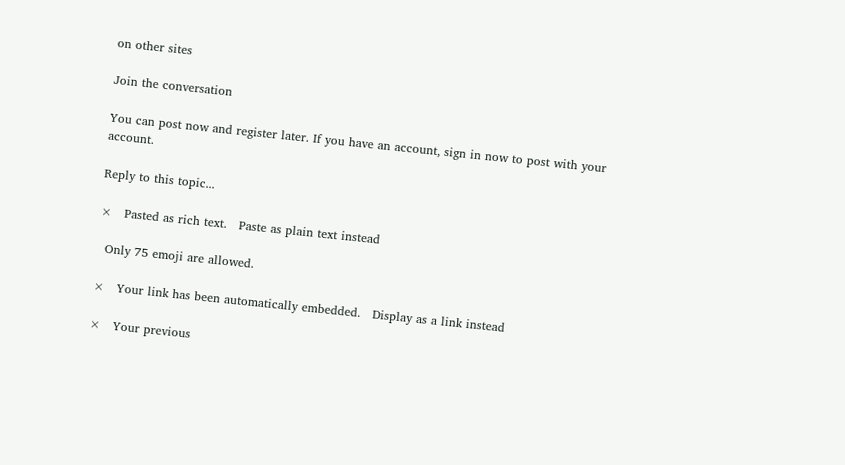on other sites

Join the conversation

You can post now and register later. If you have an account, sign in now to post with your account.

Reply to this topic...

×   Pasted as rich text.   Paste as plain text instead

  Only 75 emoji are allowed.

×   Your link has been automatically embedded.   Display as a link instead

×   Your previous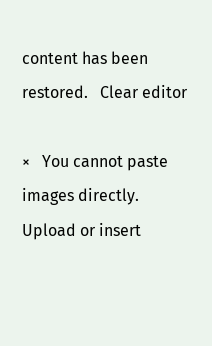content has been restored.   Clear editor

×   You cannot paste images directly. Upload or insert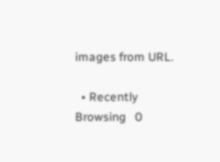images from URL.

  • Recently Browsing   0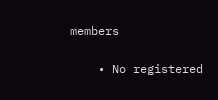members

    • No registered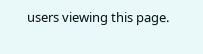users viewing this page.